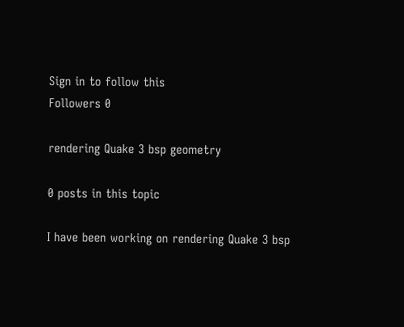Sign in to follow this
Followers 0

rendering Quake 3 bsp geometry

0 posts in this topic

I have been working on rendering Quake 3 bsp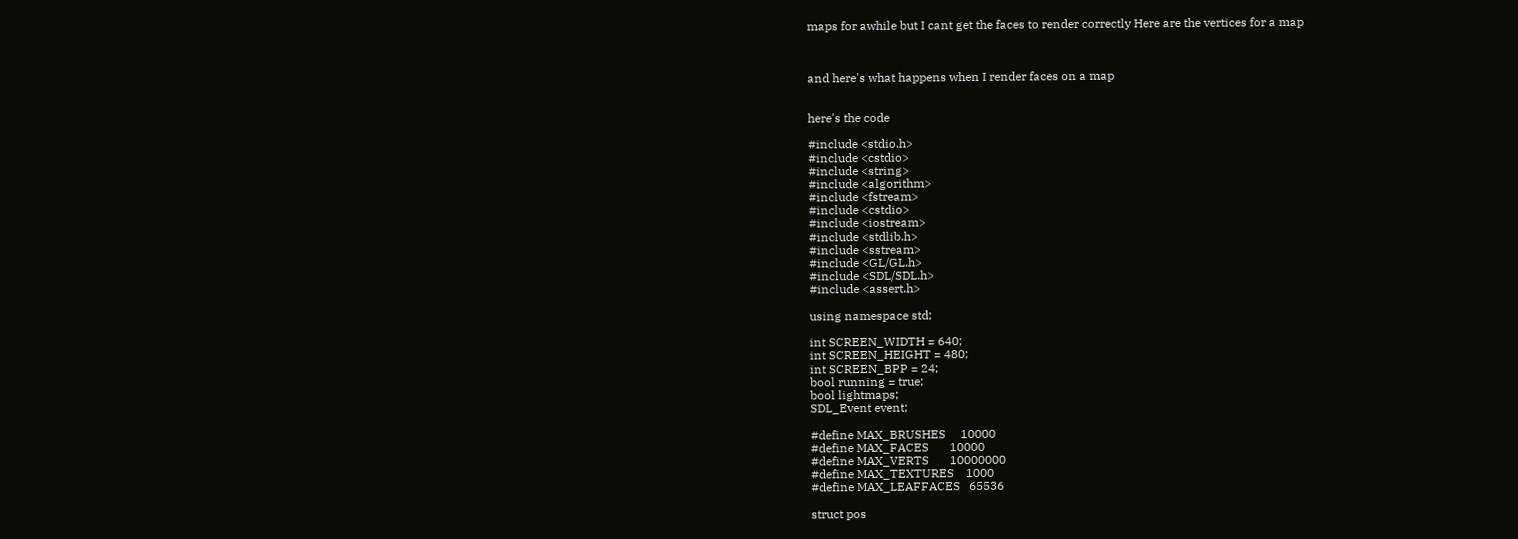maps for awhile but I cant get the faces to render correctly Here are the vertices for a map



and here's what happens when I render faces on a map


here's the code

#include <stdio.h>
#include <cstdio>
#include <string>
#include <algorithm>
#include <fstream>
#include <cstdio>
#include <iostream>
#include <stdlib.h>
#include <sstream>
#include <GL/GL.h>
#include <SDL/SDL.h>
#include <assert.h>

using namespace std;

int SCREEN_WIDTH = 640;
int SCREEN_HEIGHT = 480;
int SCREEN_BPP = 24;
bool running = true;
bool lightmaps;
SDL_Event event;

#define MAX_BRUSHES     10000
#define MAX_FACES       10000
#define MAX_VERTS       10000000
#define MAX_TEXTURES    1000
#define MAX_LEAFFACES   65536

struct pos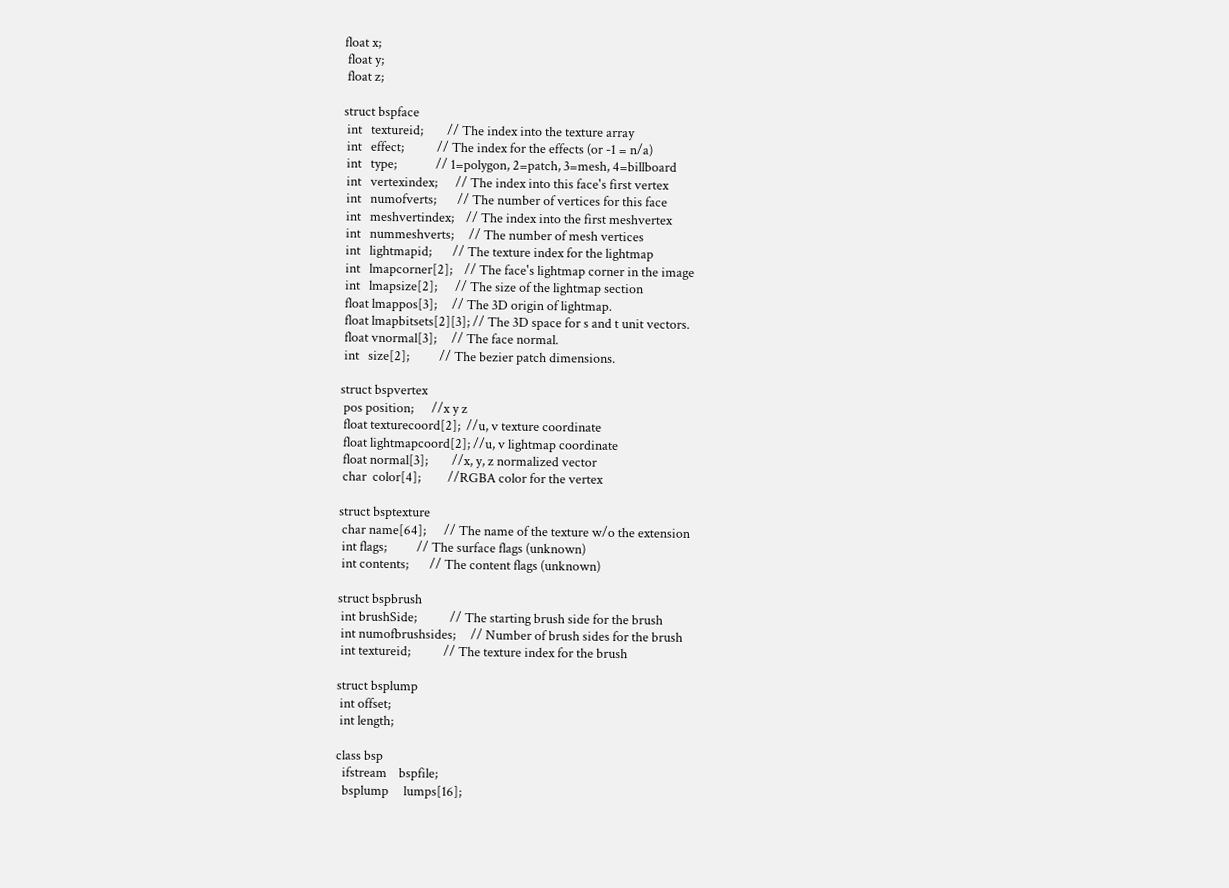float x;
 float y;
 float z;

struct bspface
 int   textureid;        // The index into the texture array
 int   effect;           // The index for the effects (or -1 = n/a)
 int   type;             // 1=polygon, 2=patch, 3=mesh, 4=billboard
 int   vertexindex;      // The index into this face's first vertex
 int   numofverts;       // The number of vertices for this face
 int   meshvertindex;    // The index into the first meshvertex
 int   nummeshverts;     // The number of mesh vertices
 int   lightmapid;       // The texture index for the lightmap
 int   lmapcorner[2];    // The face's lightmap corner in the image
 int   lmapsize[2];      // The size of the lightmap section
 float lmappos[3];     // The 3D origin of lightmap.
 float lmapbitsets[2][3]; // The 3D space for s and t unit vectors.
 float vnormal[3];     // The face normal.
 int   size[2];          // The bezier patch dimensions.

struct bspvertex
 pos position;      //x y z
 float texturecoord[2];  //u, v texture coordinate
 float lightmapcoord[2]; //u, v lightmap coordinate
 float normal[3];        //x, y, z normalized vector
 char  color[4];         //RGBA color for the vertex

struct bsptexture
 char name[64];      // The name of the texture w/o the extension
 int flags;          // The surface flags (unknown)
 int contents;       // The content flags (unknown)

struct bspbrush
 int brushSide;           // The starting brush side for the brush
 int numofbrushsides;     // Number of brush sides for the brush
 int textureid;           // The texture index for the brush

struct bsplump
 int offset;
 int length;

class bsp
  ifstream    bspfile;
  bsplump     lumps[16];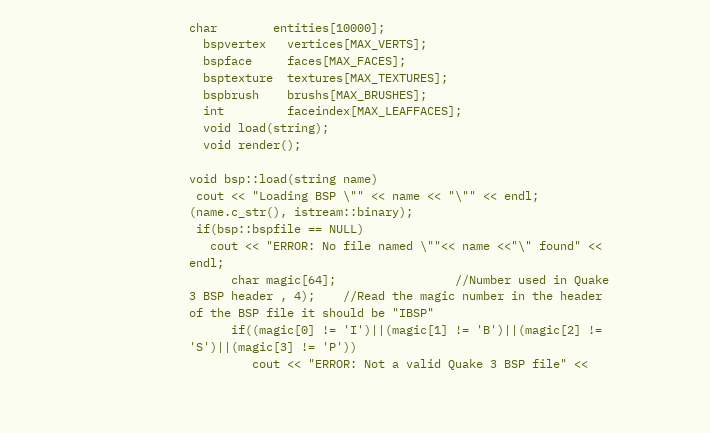char        entities[10000];
  bspvertex   vertices[MAX_VERTS];
  bspface     faces[MAX_FACES];
  bsptexture  textures[MAX_TEXTURES];
  bspbrush    brushs[MAX_BRUSHES];
  int         faceindex[MAX_LEAFFACES];
  void load(string);
  void render();

void bsp::load(string name)
 cout << "Loading BSP \"" << name << "\"" << endl; (name.c_str(), istream::binary);
 if(bsp::bspfile == NULL)
   cout << "ERROR: No file named \""<< name <<"\" found" << endl;
      char magic[64];                 //Number used in Quake 3 BSP header , 4);    //Read the magic number in the header of the BSP file it should be "IBSP"
      if((magic[0] != 'I')||(magic[1] != 'B')||(magic[2] != 'S')||(magic[3] != 'P'))
         cout << "ERROR: Not a valid Quake 3 BSP file" <<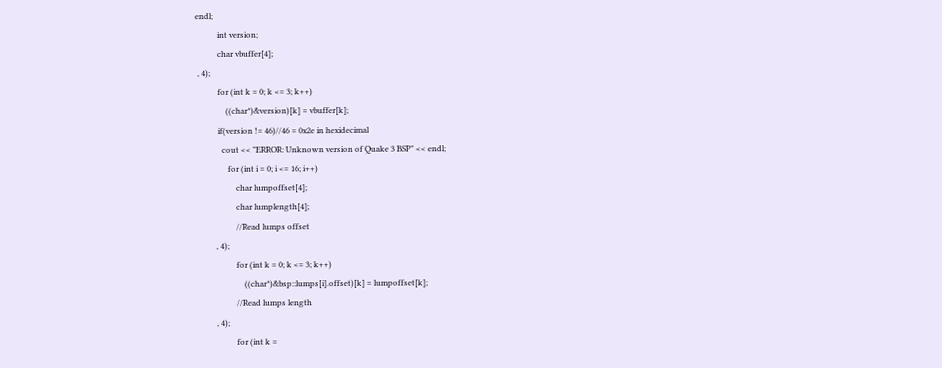endl;
           int version;
           char vbuffer[4];
 , 4);
           for (int k = 0; k <= 3; k++)
               ((char*)&version)[k] = vbuffer[k];
           if(version != 46)//46 = 0x2e in hexidecimal
             cout << "ERROR: Unknown version of Quake 3 BSP" << endl;
                for (int i = 0; i <= 16; i++)
                    char lumpoffset[4];
                    char lumplength[4];
                    //Read lumps offset
          , 4);
                    for (int k = 0; k <= 3; k++)
                        ((char*)&bsp::lumps[i].offset)[k] = lumpoffset[k];
                    //Read lumps length
          , 4);
                    for (int k =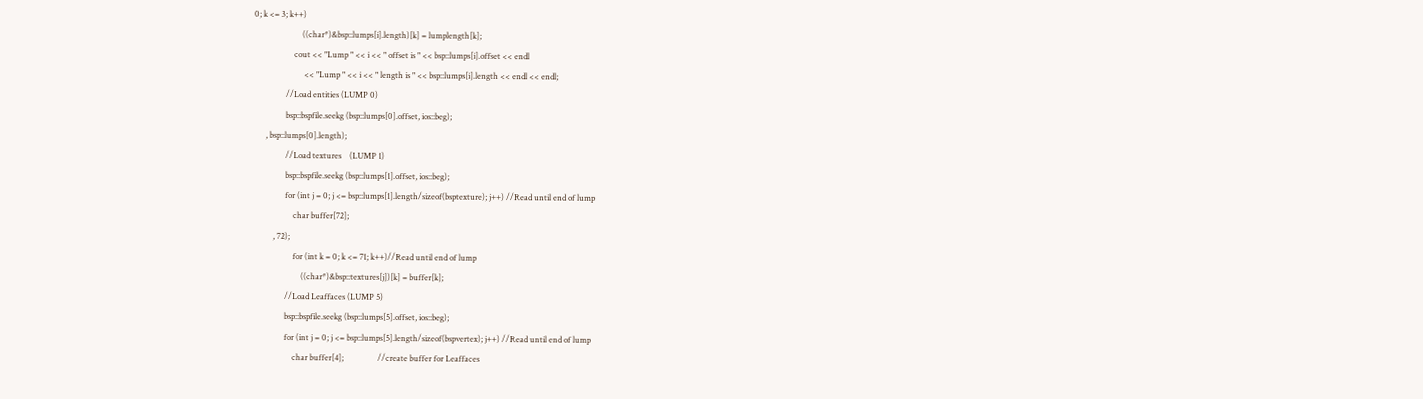0; k <= 3; k++)
                        ((char*)&bsp::lumps[i].length)[k] = lumplength[k];
                    cout << "Lump " << i << " offset is " << bsp::lumps[i].offset << endl
                         << "Lump " << i << " length is " << bsp::lumps[i].length << endl << endl;
                //Load entities (LUMP 0)
                bsp::bspfile.seekg (bsp::lumps[0].offset, ios::beg);
      , bsp::lumps[0].length);
                //Load textures    (LUMP 1)
                bsp::bspfile.seekg (bsp::lumps[1].offset, ios::beg);
                for (int j = 0; j <= bsp::lumps[1].length/sizeof(bsptexture); j++) //Read until end of lump
                    char buffer[72];
          , 72);
                    for (int k = 0; k <= 71; k++)//Read until end of lump
                        ((char*)&bsp::textures[j])[k] = buffer[k];
                //Load Leaffaces (LUMP 5)
                bsp::bspfile.seekg (bsp::lumps[5].offset, ios::beg);
                for (int j = 0; j <= bsp::lumps[5].length/sizeof(bspvertex); j++) //Read until end of lump
                    char buffer[4];                 //create buffer for Leaffaces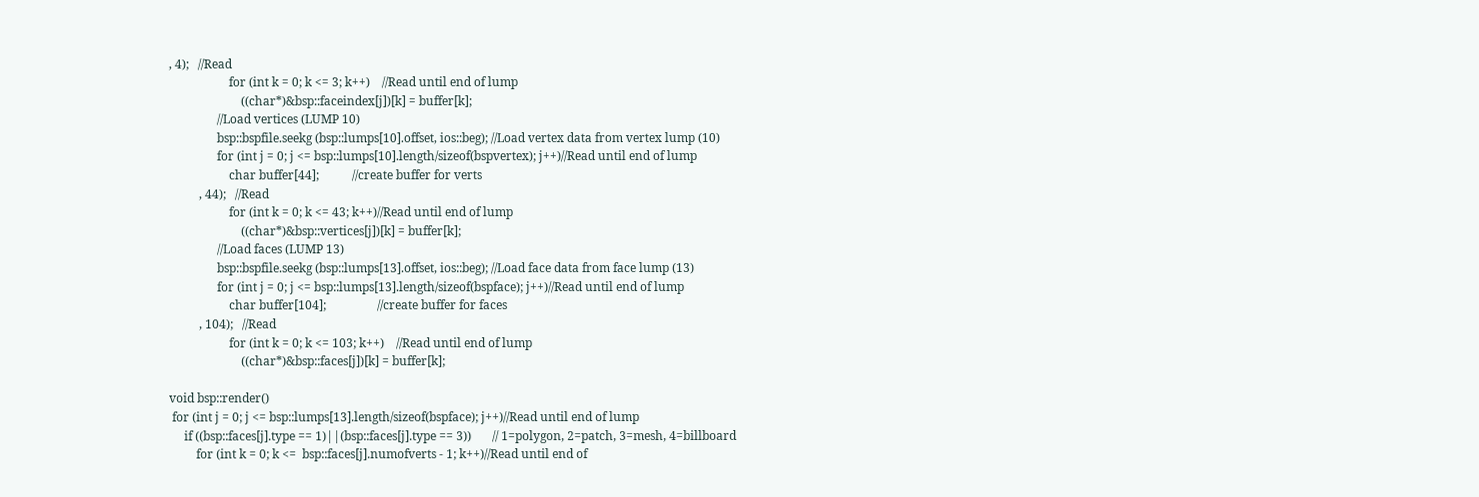, 4);   //Read
                    for (int k = 0; k <= 3; k++)    //Read until end of lump
                        ((char*)&bsp::faceindex[j])[k] = buffer[k];
                //Load vertices (LUMP 10)
                bsp::bspfile.seekg (bsp::lumps[10].offset, ios::beg); //Load vertex data from vertex lump (10)
                for (int j = 0; j <= bsp::lumps[10].length/sizeof(bspvertex); j++)//Read until end of lump
                    char buffer[44];           //create buffer for verts
          , 44);   //Read
                    for (int k = 0; k <= 43; k++)//Read until end of lump
                        ((char*)&bsp::vertices[j])[k] = buffer[k];
                //Load faces (LUMP 13)
                bsp::bspfile.seekg (bsp::lumps[13].offset, ios::beg); //Load face data from face lump (13)
                for (int j = 0; j <= bsp::lumps[13].length/sizeof(bspface); j++)//Read until end of lump
                    char buffer[104];                 //create buffer for faces
          , 104);   //Read
                    for (int k = 0; k <= 103; k++)    //Read until end of lump
                        ((char*)&bsp::faces[j])[k] = buffer[k];

void bsp::render()
 for (int j = 0; j <= bsp::lumps[13].length/sizeof(bspface); j++)//Read until end of lump
     if ((bsp::faces[j].type == 1)||(bsp::faces[j].type == 3))       // 1=polygon, 2=patch, 3=mesh, 4=billboard
         for (int k = 0; k <=  bsp::faces[j].numofverts - 1; k++)//Read until end of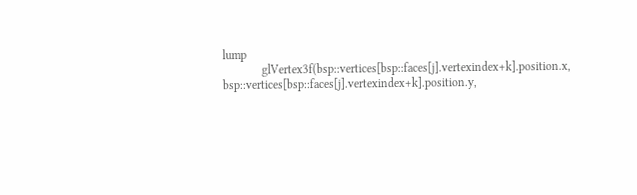lump
             glVertex3f(bsp::vertices[bsp::faces[j].vertexindex+k].position.x, bsp::vertices[bsp::faces[j].vertexindex+k].position.y,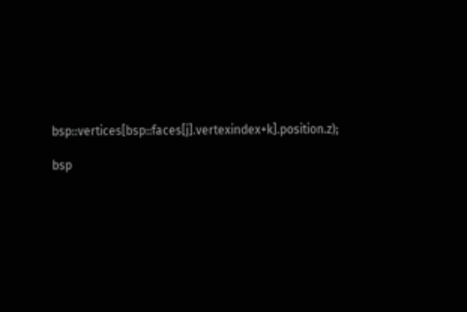bsp::vertices[bsp::faces[j].vertexindex+k].position.z);

bsp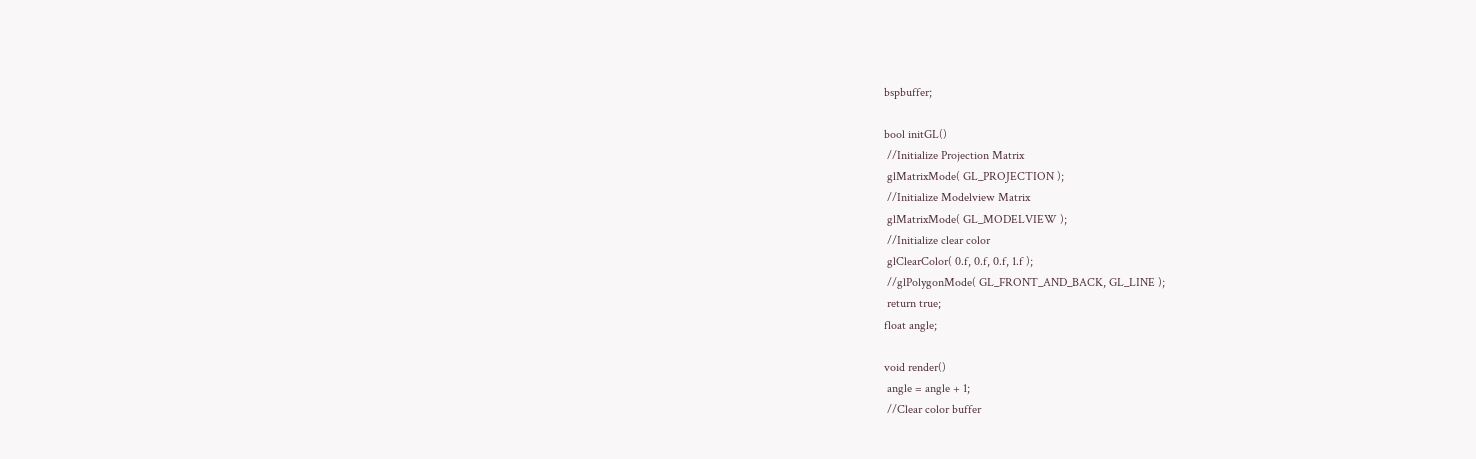bspbuffer;

bool initGL()
 //Initialize Projection Matrix
 glMatrixMode( GL_PROJECTION );
 //Initialize Modelview Matrix
 glMatrixMode( GL_MODELVIEW );
 //Initialize clear color
 glClearColor( 0.f, 0.f, 0.f, 1.f );
 //glPolygonMode( GL_FRONT_AND_BACK, GL_LINE );
 return true;
float angle;

void render()
 angle = angle + 1;
 //Clear color buffer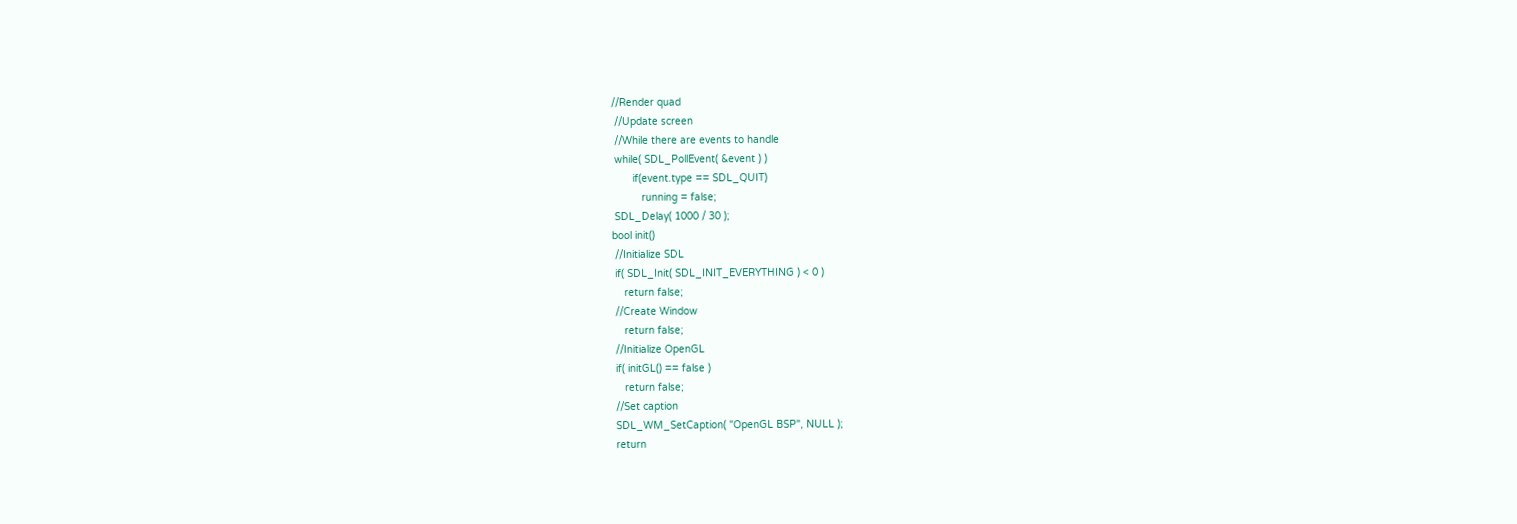//Render quad
 //Update screen
 //While there are events to handle
 while( SDL_PollEvent( &event ) )
       if(event.type == SDL_QUIT)
          running = false;
 SDL_Delay( 1000 / 30 );
bool init()
 //Initialize SDL
 if( SDL_Init( SDL_INIT_EVERYTHING ) < 0 )
    return false;
 //Create Window
    return false;
 //Initialize OpenGL
 if( initGL() == false )
    return false;
 //Set caption
 SDL_WM_SetCaption( "OpenGL BSP", NULL );
 return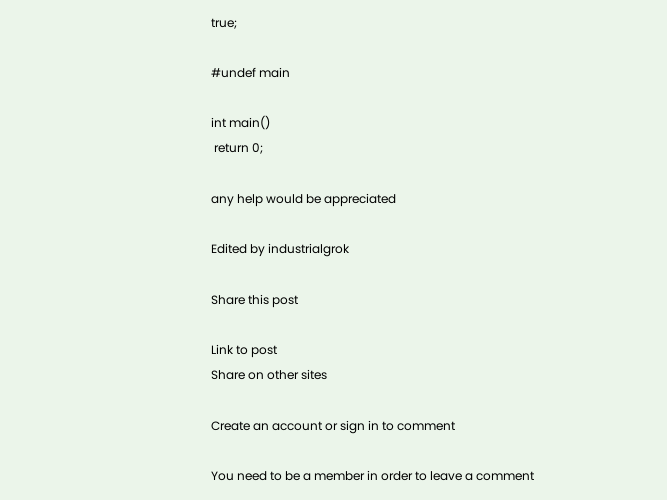true;

#undef main

int main()
 return 0;

any help would be appreciated

Edited by industrialgrok

Share this post

Link to post
Share on other sites

Create an account or sign in to comment

You need to be a member in order to leave a comment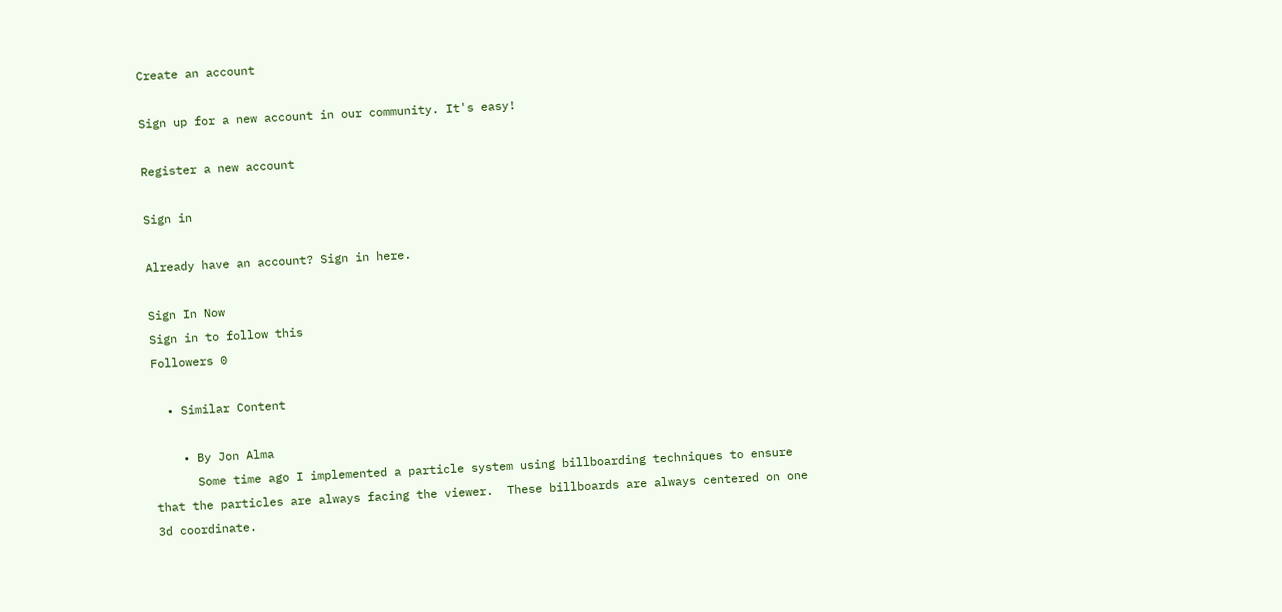Create an account

Sign up for a new account in our community. It's easy!

Register a new account

Sign in

Already have an account? Sign in here.

Sign In Now
Sign in to follow this
Followers 0

  • Similar Content

    • By Jon Alma
      Some time ago I implemented a particle system using billboarding techniques to ensure that the particles are always facing the viewer.  These billboards are always centered on one 3d coordinate.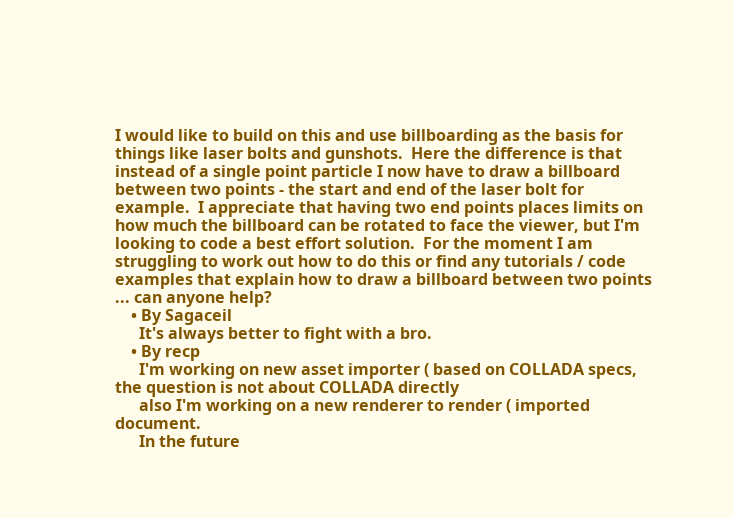I would like to build on this and use billboarding as the basis for things like laser bolts and gunshots.  Here the difference is that instead of a single point particle I now have to draw a billboard between two points - the start and end of the laser bolt for example.  I appreciate that having two end points places limits on how much the billboard can be rotated to face the viewer, but I'm looking to code a best effort solution.  For the moment I am struggling to work out how to do this or find any tutorials / code examples that explain how to draw a billboard between two points ... can anyone help?
    • By Sagaceil
      It's always better to fight with a bro.
    • By recp
      I'm working on new asset importer ( based on COLLADA specs, the question is not about COLLADA directly
      also I'm working on a new renderer to render ( imported document.
      In the future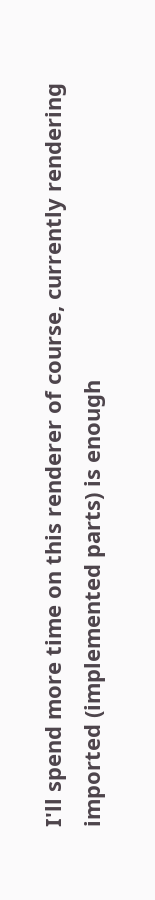I'll spend more time on this renderer of course, currently rendering imported (implemented parts) is enough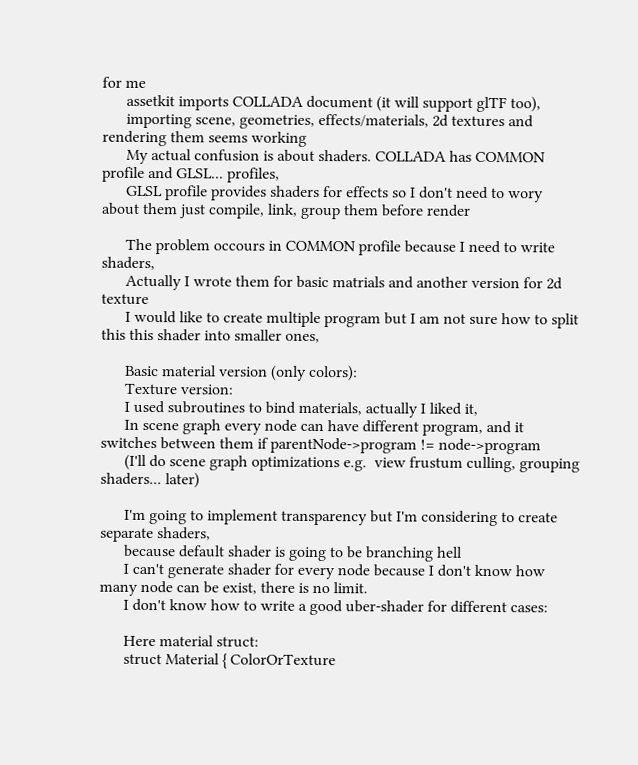for me
      assetkit imports COLLADA document (it will support glTF too),
      importing scene, geometries, effects/materials, 2d textures and rendering them seems working
      My actual confusion is about shaders. COLLADA has COMMON profile and GLSL... profiles,
      GLSL profile provides shaders for effects so I don't need to wory about them just compile, link, group them before render

      The problem occours in COMMON profile because I need to write shaders,
      Actually I wrote them for basic matrials and another version for 2d texture
      I would like to create multiple program but I am not sure how to split this this shader into smaller ones,

      Basic material version (only colors):
      Texture version:
      I used subroutines to bind materials, actually I liked it,
      In scene graph every node can have different program, and it switches between them if parentNode->program != node->program
      (I'll do scene graph optimizations e.g.  view frustum culling, grouping shaders... later)

      I'm going to implement transparency but I'm considering to create separate shaders,
      because default shader is going to be branching hell
      I can't generate shader for every node because I don't know how many node can be exist, there is no limit.
      I don't know how to write a good uber-shader for different cases:

      Here material struct:
      struct Material { ColorOrTexture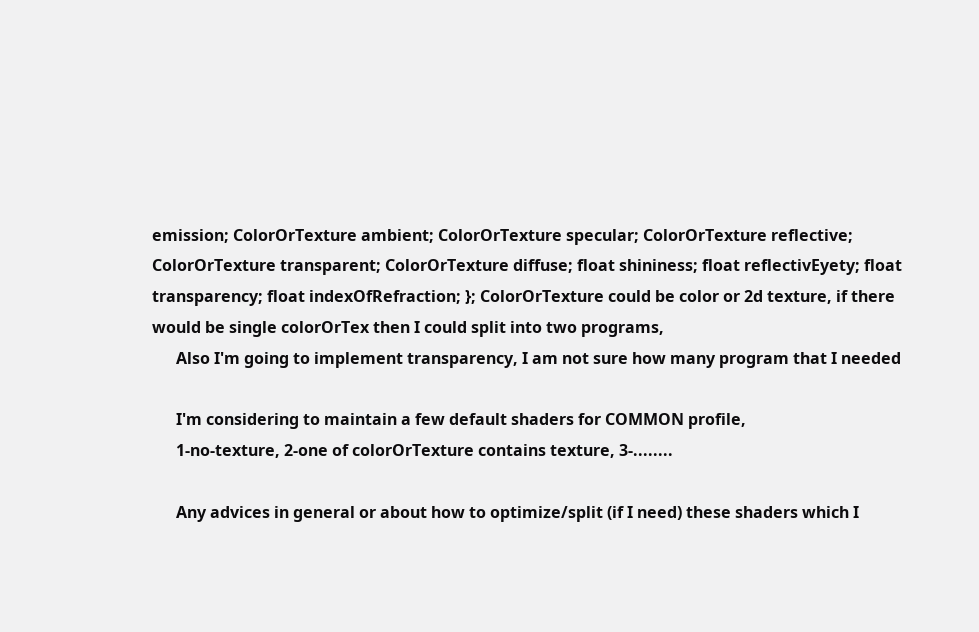emission; ColorOrTexture ambient; ColorOrTexture specular; ColorOrTexture reflective; ColorOrTexture transparent; ColorOrTexture diffuse; float shininess; float reflectivEyety; float transparency; float indexOfRefraction; }; ColorOrTexture could be color or 2d texture, if there would be single colorOrTex then I could split into two programs,
      Also I'm going to implement transparency, I am not sure how many program that I needed

      I'm considering to maintain a few default shaders for COMMON profile,
      1-no-texture, 2-one of colorOrTexture contains texture, 3-........

      Any advices in general or about how to optimize/split (if I need) these shaders which I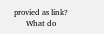provied as link?
      What do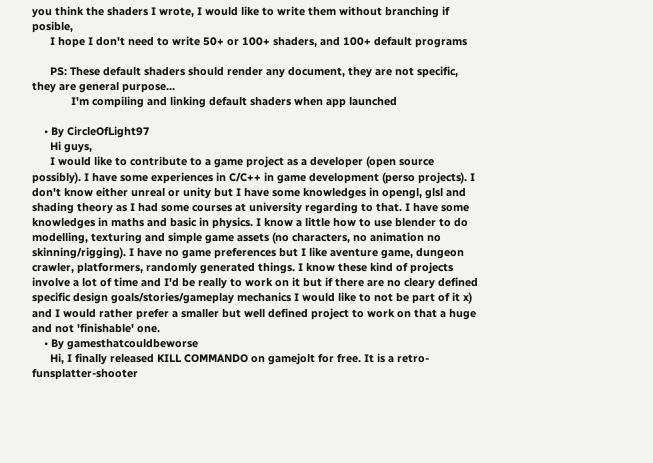you think the shaders I wrote, I would like to write them without branching if posible,
      I hope I don't need to write 50+ or 100+ shaders, and 100+ default programs

      PS: These default shaders should render any document, they are not specific, they are general purpose...
             I'm compiling and linking default shaders when app launched

    • By CircleOfLight97
      Hi guys,
      I would like to contribute to a game project as a developer (open source possibly). I have some experiences in C/C++ in game development (perso projects). I don't know either unreal or unity but I have some knowledges in opengl, glsl and shading theory as I had some courses at university regarding to that. I have some knowledges in maths and basic in physics. I know a little how to use blender to do modelling, texturing and simple game assets (no characters, no animation no skinning/rigging). I have no game preferences but I like aventure game, dungeon crawler, platformers, randomly generated things. I know these kind of projects involve a lot of time and I'd be really to work on it but if there are no cleary defined specific design goals/stories/gameplay mechanics I would like to not be part of it x) and I would rather prefer a smaller but well defined project to work on that a huge and not 'finishable' one.
    • By gamesthatcouldbeworse
      Hi, I finally released KILL COMMANDO on gamejolt for free. It is a retro-funsplatter-shooter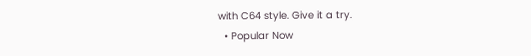with C64 style. Give it a try.
  • Popular Now